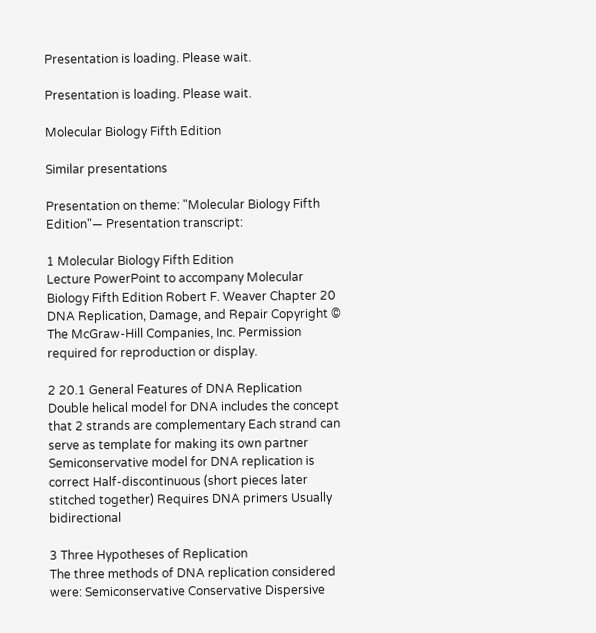Presentation is loading. Please wait.

Presentation is loading. Please wait.

Molecular Biology Fifth Edition

Similar presentations

Presentation on theme: "Molecular Biology Fifth Edition"— Presentation transcript:

1 Molecular Biology Fifth Edition
Lecture PowerPoint to accompany Molecular Biology Fifth Edition Robert F. Weaver Chapter 20 DNA Replication, Damage, and Repair Copyright © The McGraw-Hill Companies, Inc. Permission required for reproduction or display.

2 20.1 General Features of DNA Replication
Double helical model for DNA includes the concept that 2 strands are complementary Each strand can serve as template for making its own partner Semiconservative model for DNA replication is correct Half-discontinuous (short pieces later stitched together) Requires DNA primers Usually bidirectional

3 Three Hypotheses of Replication
The three methods of DNA replication considered were: Semiconservative Conservative Dispersive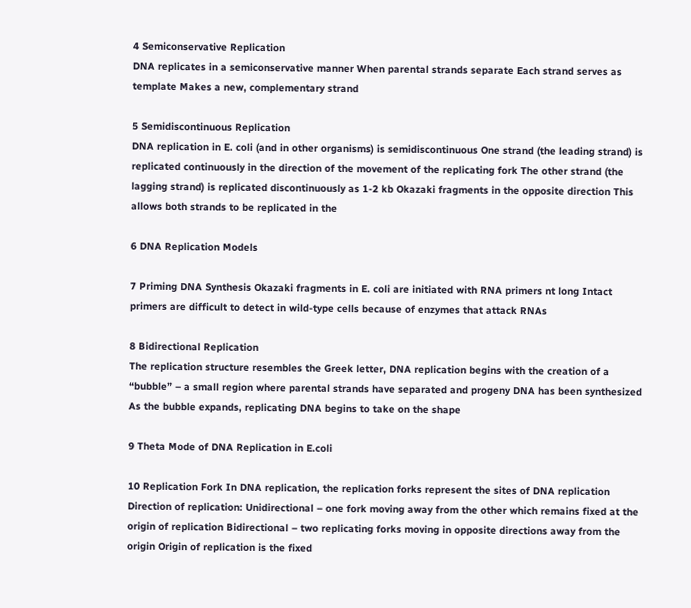4 Semiconservative Replication
DNA replicates in a semiconservative manner When parental strands separate Each strand serves as template Makes a new, complementary strand

5 Semidiscontinuous Replication
DNA replication in E. coli (and in other organisms) is semidiscontinuous One strand (the leading strand) is replicated continuously in the direction of the movement of the replicating fork The other strand (the lagging strand) is replicated discontinuously as 1-2 kb Okazaki fragments in the opposite direction This allows both strands to be replicated in the

6 DNA Replication Models

7 Priming DNA Synthesis Okazaki fragments in E. coli are initiated with RNA primers nt long Intact primers are difficult to detect in wild-type cells because of enzymes that attack RNAs

8 Bidirectional Replication
The replication structure resembles the Greek letter, DNA replication begins with the creation of a “bubble” – a small region where parental strands have separated and progeny DNA has been synthesized As the bubble expands, replicating DNA begins to take on the shape

9 Theta Mode of DNA Replication in E.coli

10 Replication Fork In DNA replication, the replication forks represent the sites of DNA replication Direction of replication: Unidirectional – one fork moving away from the other which remains fixed at the origin of replication Bidirectional – two replicating forks moving in opposite directions away from the origin Origin of replication is the fixed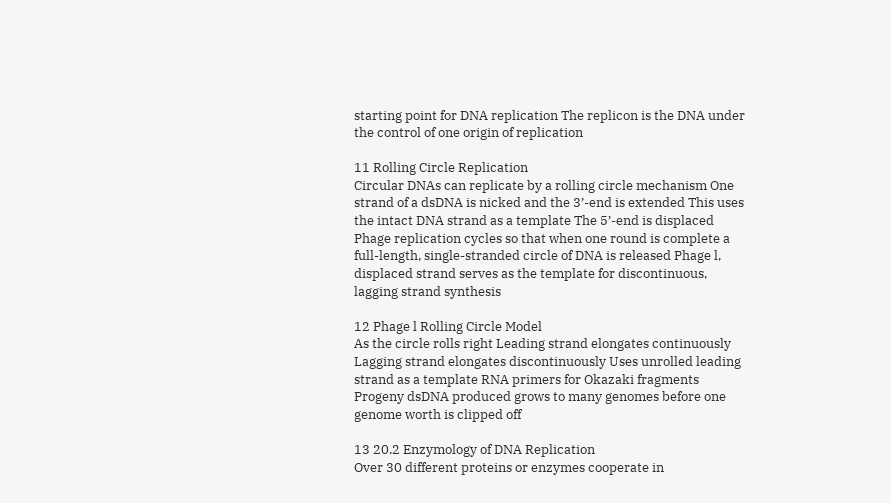starting point for DNA replication The replicon is the DNA under the control of one origin of replication

11 Rolling Circle Replication
Circular DNAs can replicate by a rolling circle mechanism One strand of a dsDNA is nicked and the 3’-end is extended This uses the intact DNA strand as a template The 5’-end is displaced Phage replication cycles so that when one round is complete a full-length, single-stranded circle of DNA is released Phage l, displaced strand serves as the template for discontinuous, lagging strand synthesis

12 Phage l Rolling Circle Model
As the circle rolls right Leading strand elongates continuously Lagging strand elongates discontinuously Uses unrolled leading strand as a template RNA primers for Okazaki fragments Progeny dsDNA produced grows to many genomes before one genome worth is clipped off

13 20.2 Enzymology of DNA Replication
Over 30 different proteins or enzymes cooperate in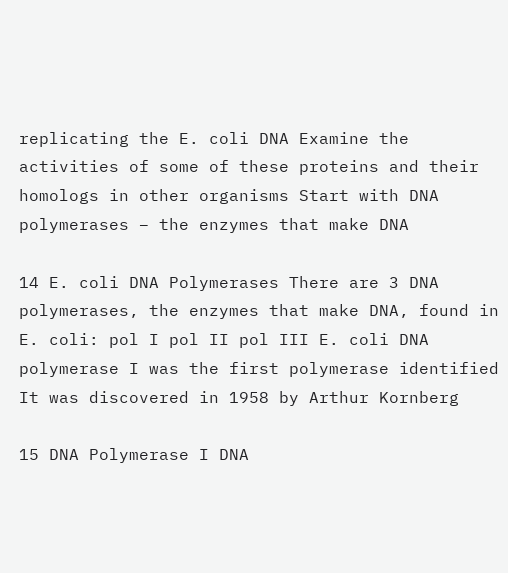replicating the E. coli DNA Examine the activities of some of these proteins and their homologs in other organisms Start with DNA polymerases – the enzymes that make DNA

14 E. coli DNA Polymerases There are 3 DNA polymerases, the enzymes that make DNA, found in E. coli: pol I pol II pol III E. coli DNA polymerase I was the first polymerase identified It was discovered in 1958 by Arthur Kornberg

15 DNA Polymerase I DNA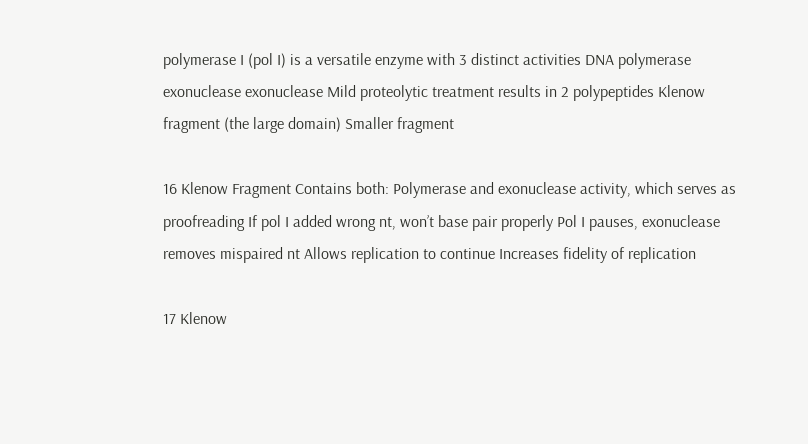polymerase I (pol I) is a versatile enzyme with 3 distinct activities DNA polymerase exonuclease exonuclease Mild proteolytic treatment results in 2 polypeptides Klenow fragment (the large domain) Smaller fragment

16 Klenow Fragment Contains both: Polymerase and exonuclease activity, which serves as proofreading If pol I added wrong nt, won’t base pair properly Pol I pauses, exonuclease removes mispaired nt Allows replication to continue Increases fidelity of replication

17 Klenow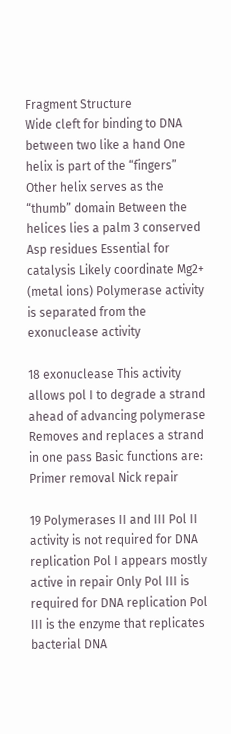Fragment Structure
Wide cleft for binding to DNA between two like a hand One helix is part of the “fingers” Other helix serves as the “thumb” domain Between the helices lies a palm 3 conserved Asp residues Essential for catalysis Likely coordinate Mg2+ (metal ions) Polymerase activity is separated from the exonuclease activity

18 exonuclease This activity allows pol I to degrade a strand ahead of advancing polymerase Removes and replaces a strand in one pass Basic functions are: Primer removal Nick repair

19 Polymerases II and III Pol II activity is not required for DNA replication Pol I appears mostly active in repair Only Pol III is required for DNA replication Pol III is the enzyme that replicates bacterial DNA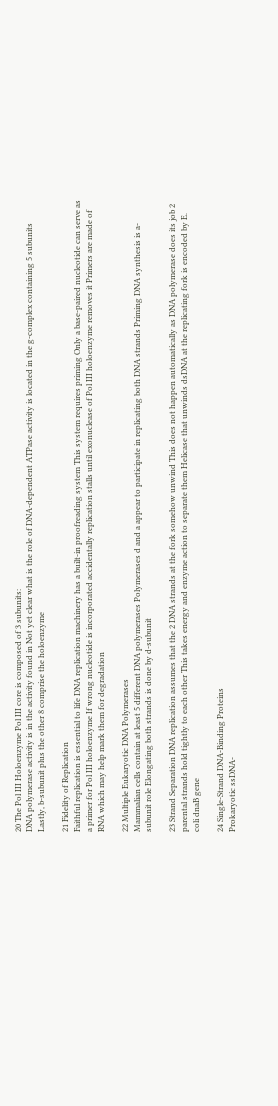20 The Pol III Holoenzyme Pol III core is composed of 3 subunits:
DNA polymerase activity is in the activity found in Not yet clear what is the role of DNA-dependent ATPase activity is located in the g-complex containing 5 subunits Lastly, b-subunit plus the other 8 comprise the holoenzyme

21 Fidelity of Replication
Faithful replication is essential to life DNA replication machinery has a built-in proofreading system This system requires priming Only a base-paired nucleotide can serve as a primer for Pol III holoenzyme If wrong nucleotide is incorporated accidentally replication stalls until exonuclease of Pol III holoenzyme removes it Primers are made of RNA which may help mark them for degradation

22 Multiple Eukaryotic DNA Polymerases
Mammalian cells contain at least 5 different DNA polymerases Polymerases d and a appear to participate in replicating both DNA strands Priming DNA synthesis is a-subunit role Elongating both strands is done by d-subunit

23 Strand Separation DNA replication assumes that the 2 DNA strands at the fork somehow unwind This does not happen automatically as DNA polymerase does its job 2 parental strands hold tightly to each other This takes energy and enzyme action to separate them Helicase that unwinds dsDNA at the replicating fork is encoded by E. coli dnaB gene

24 Single-Strand DNA-Binding Proteins
Prokaryotic ssDNA-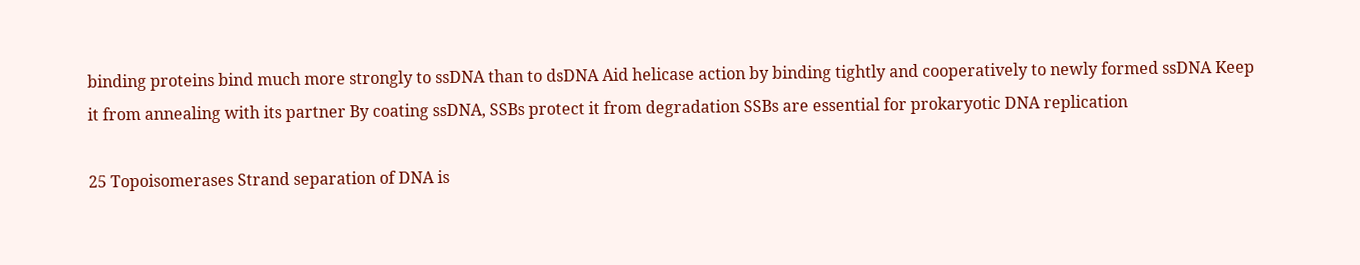binding proteins bind much more strongly to ssDNA than to dsDNA Aid helicase action by binding tightly and cooperatively to newly formed ssDNA Keep it from annealing with its partner By coating ssDNA, SSBs protect it from degradation SSBs are essential for prokaryotic DNA replication

25 Topoisomerases Strand separation of DNA is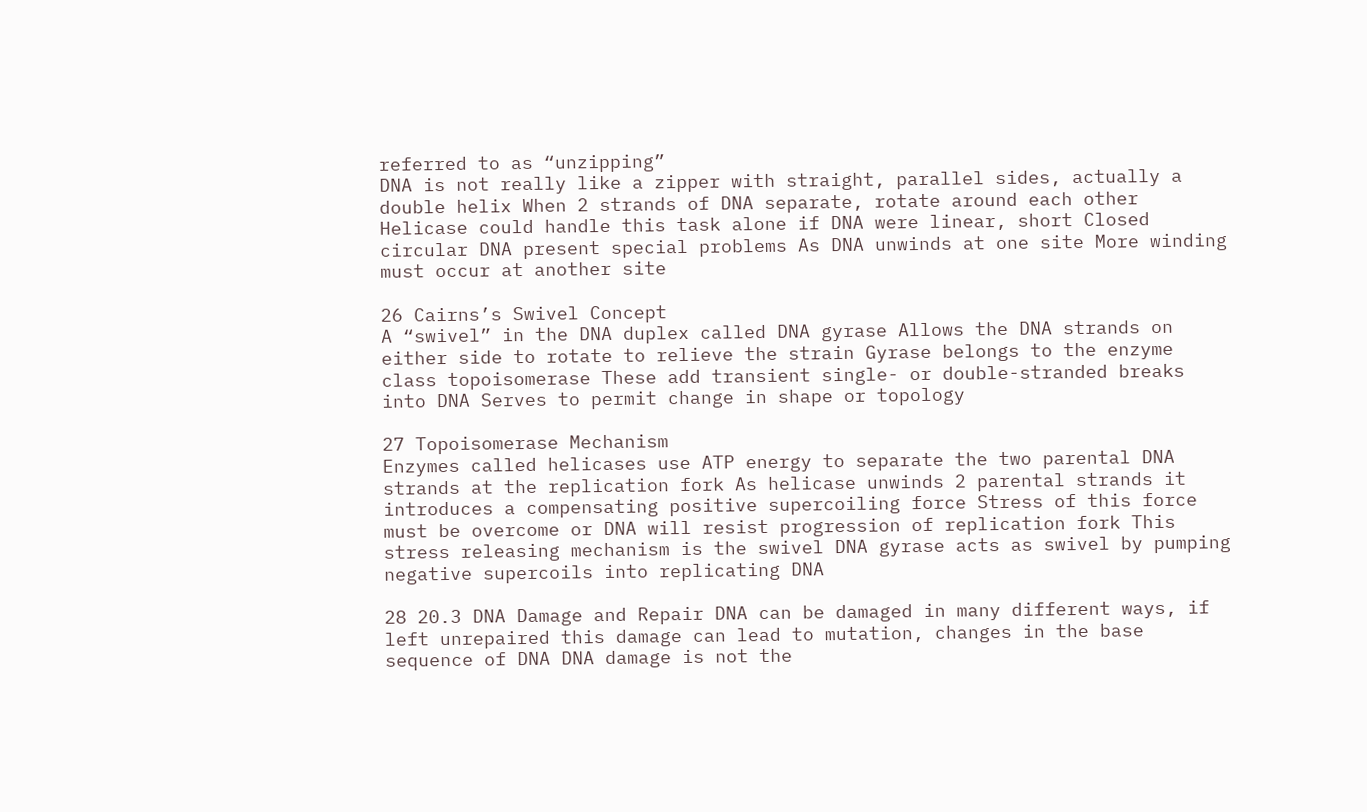referred to as “unzipping”
DNA is not really like a zipper with straight, parallel sides, actually a double helix When 2 strands of DNA separate, rotate around each other Helicase could handle this task alone if DNA were linear, short Closed circular DNA present special problems As DNA unwinds at one site More winding must occur at another site

26 Cairns’s Swivel Concept
A “swivel” in the DNA duplex called DNA gyrase Allows the DNA strands on either side to rotate to relieve the strain Gyrase belongs to the enzyme class topoisomerase These add transient single- or double-stranded breaks into DNA Serves to permit change in shape or topology

27 Topoisomerase Mechanism
Enzymes called helicases use ATP energy to separate the two parental DNA strands at the replication fork As helicase unwinds 2 parental strands it introduces a compensating positive supercoiling force Stress of this force must be overcome or DNA will resist progression of replication fork This stress releasing mechanism is the swivel DNA gyrase acts as swivel by pumping negative supercoils into replicating DNA

28 20.3 DNA Damage and Repair DNA can be damaged in many different ways, if left unrepaired this damage can lead to mutation, changes in the base sequence of DNA DNA damage is not the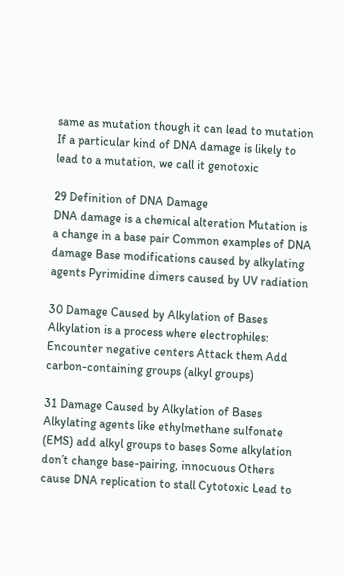same as mutation though it can lead to mutation If a particular kind of DNA damage is likely to lead to a mutation, we call it genotoxic

29 Definition of DNA Damage
DNA damage is a chemical alteration Mutation is a change in a base pair Common examples of DNA damage Base modifications caused by alkylating agents Pyrimidine dimers caused by UV radiation

30 Damage Caused by Alkylation of Bases
Alkylation is a process where electrophiles: Encounter negative centers Attack them Add carbon-containing groups (alkyl groups)

31 Damage Caused by Alkylation of Bases
Alkylating agents like ethylmethane sulfonate (EMS) add alkyl groups to bases Some alkylation don’t change base-pairing, innocuous Others cause DNA replication to stall Cytotoxic Lead to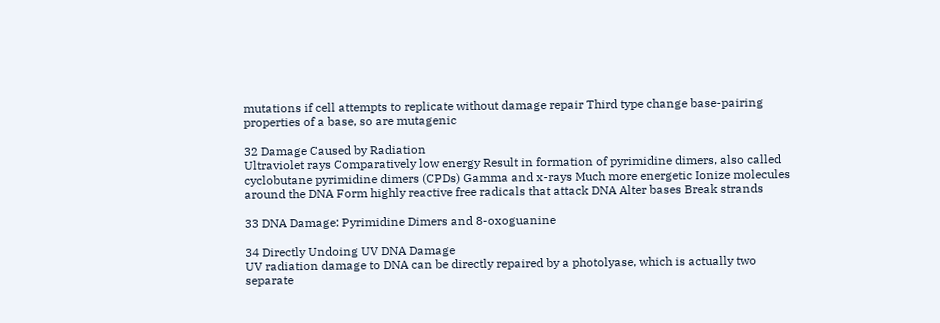mutations if cell attempts to replicate without damage repair Third type change base-pairing properties of a base, so are mutagenic

32 Damage Caused by Radiation
Ultraviolet rays Comparatively low energy Result in formation of pyrimidine dimers, also called cyclobutane pyrimidine dimers (CPDs) Gamma and x-rays Much more energetic Ionize molecules around the DNA Form highly reactive free radicals that attack DNA Alter bases Break strands

33 DNA Damage: Pyrimidine Dimers and 8-oxoguanine

34 Directly Undoing UV DNA Damage
UV radiation damage to DNA can be directly repaired by a photolyase, which is actually two separate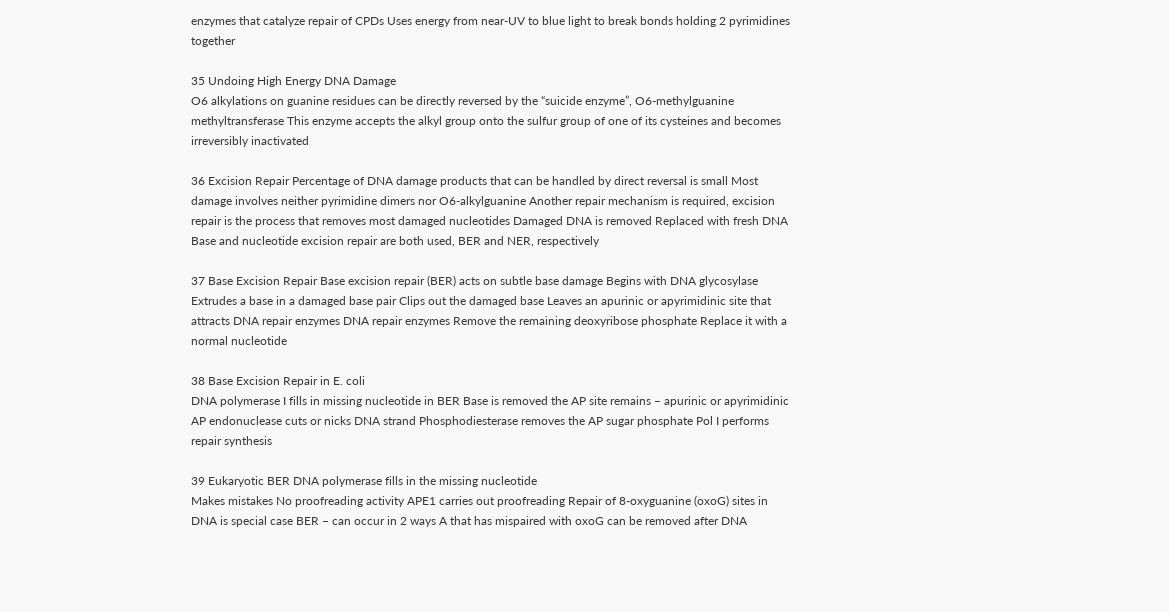enzymes that catalyze repair of CPDs Uses energy from near-UV to blue light to break bonds holding 2 pyrimidines together

35 Undoing High Energy DNA Damage
O6 alkylations on guanine residues can be directly reversed by the “suicide enzyme”, O6-methylguanine methyltransferase This enzyme accepts the alkyl group onto the sulfur group of one of its cysteines and becomes irreversibly inactivated

36 Excision Repair Percentage of DNA damage products that can be handled by direct reversal is small Most damage involves neither pyrimidine dimers nor O6-alkylguanine Another repair mechanism is required, excision repair is the process that removes most damaged nucleotides Damaged DNA is removed Replaced with fresh DNA Base and nucleotide excision repair are both used, BER and NER, respectively

37 Base Excision Repair Base excision repair (BER) acts on subtle base damage Begins with DNA glycosylase Extrudes a base in a damaged base pair Clips out the damaged base Leaves an apurinic or apyrimidinic site that attracts DNA repair enzymes DNA repair enzymes Remove the remaining deoxyribose phosphate Replace it with a normal nucleotide

38 Base Excision Repair in E. coli
DNA polymerase I fills in missing nucleotide in BER Base is removed the AP site remains – apurinic or apyrimidinic AP endonuclease cuts or nicks DNA strand Phosphodiesterase removes the AP sugar phosphate Pol I performs repair synthesis

39 Eukaryotic BER DNA polymerase fills in the missing nucleotide
Makes mistakes No proofreading activity APE1 carries out proofreading Repair of 8-oxyguanine (oxoG) sites in DNA is special case BER – can occur in 2 ways A that has mispaired with oxoG can be removed after DNA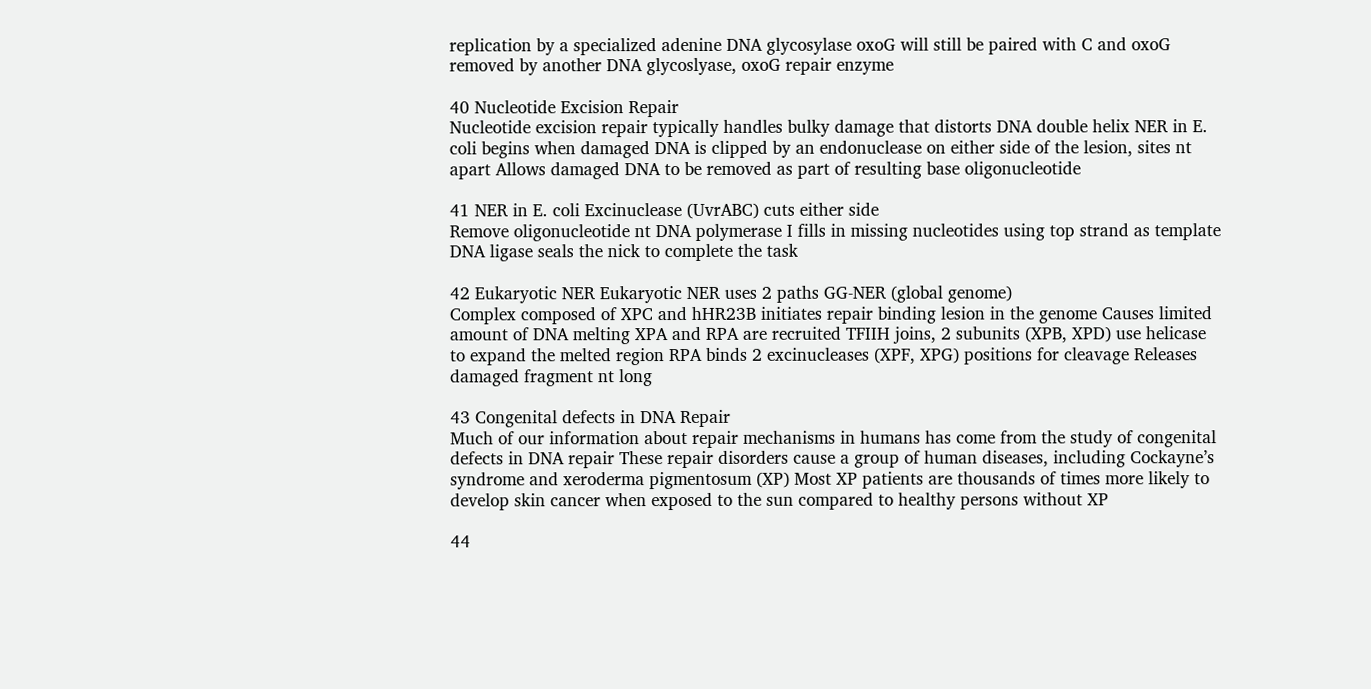replication by a specialized adenine DNA glycosylase oxoG will still be paired with C and oxoG removed by another DNA glycoslyase, oxoG repair enzyme

40 Nucleotide Excision Repair
Nucleotide excision repair typically handles bulky damage that distorts DNA double helix NER in E. coli begins when damaged DNA is clipped by an endonuclease on either side of the lesion, sites nt apart Allows damaged DNA to be removed as part of resulting base oligonucleotide

41 NER in E. coli Excinuclease (UvrABC) cuts either side
Remove oligonucleotide nt DNA polymerase I fills in missing nucleotides using top strand as template DNA ligase seals the nick to complete the task

42 Eukaryotic NER Eukaryotic NER uses 2 paths GG-NER (global genome)
Complex composed of XPC and hHR23B initiates repair binding lesion in the genome Causes limited amount of DNA melting XPA and RPA are recruited TFIIH joins, 2 subunits (XPB, XPD) use helicase to expand the melted region RPA binds 2 excinucleases (XPF, XPG) positions for cleavage Releases damaged fragment nt long

43 Congenital defects in DNA Repair
Much of our information about repair mechanisms in humans has come from the study of congenital defects in DNA repair These repair disorders cause a group of human diseases, including Cockayne’s syndrome and xeroderma pigmentosum (XP) Most XP patients are thousands of times more likely to develop skin cancer when exposed to the sun compared to healthy persons without XP

44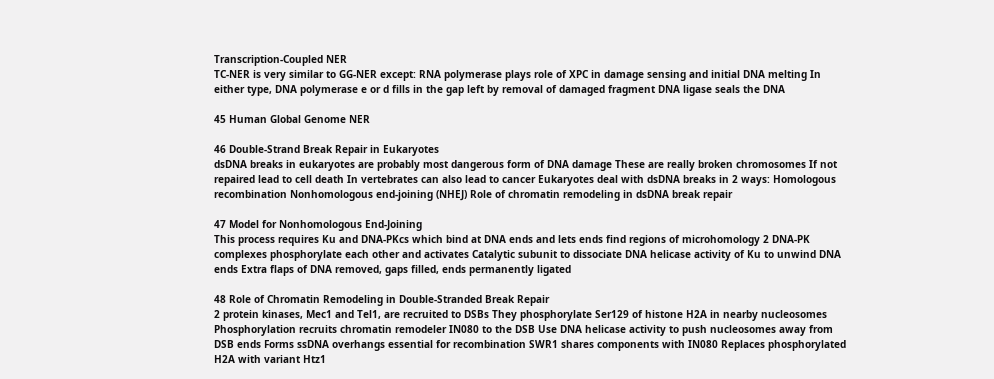Transcription-Coupled NER
TC-NER is very similar to GG-NER except: RNA polymerase plays role of XPC in damage sensing and initial DNA melting In either type, DNA polymerase e or d fills in the gap left by removal of damaged fragment DNA ligase seals the DNA

45 Human Global Genome NER

46 Double-Strand Break Repair in Eukaryotes
dsDNA breaks in eukaryotes are probably most dangerous form of DNA damage These are really broken chromosomes If not repaired lead to cell death In vertebrates can also lead to cancer Eukaryotes deal with dsDNA breaks in 2 ways: Homologous recombination Nonhomologous end-joining (NHEJ) Role of chromatin remodeling in dsDNA break repair

47 Model for Nonhomologous End-Joining
This process requires Ku and DNA-PKcs which bind at DNA ends and lets ends find regions of microhomology 2 DNA-PK complexes phosphorylate each other and activates Catalytic subunit to dissociate DNA helicase activity of Ku to unwind DNA ends Extra flaps of DNA removed, gaps filled, ends permanently ligated

48 Role of Chromatin Remodeling in Double-Stranded Break Repair
2 protein kinases, Mec1 and Tel1, are recruited to DSBs They phosphorylate Ser129 of histone H2A in nearby nucleosomes Phosphorylation recruits chromatin remodeler IN080 to the DSB Use DNA helicase activity to push nucleosomes away from DSB ends Forms ssDNA overhangs essential for recombination SWR1 shares components with IN080 Replaces phosphorylated H2A with variant Htz1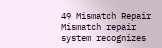49 Mismatch Repair Mismatch repair system recognizes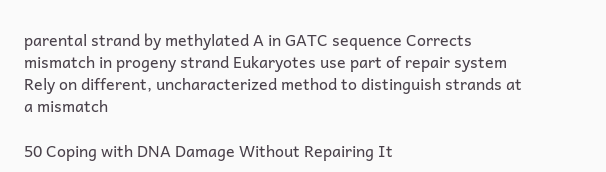parental strand by methylated A in GATC sequence Corrects mismatch in progeny strand Eukaryotes use part of repair system Rely on different, uncharacterized method to distinguish strands at a mismatch

50 Coping with DNA Damage Without Repairing It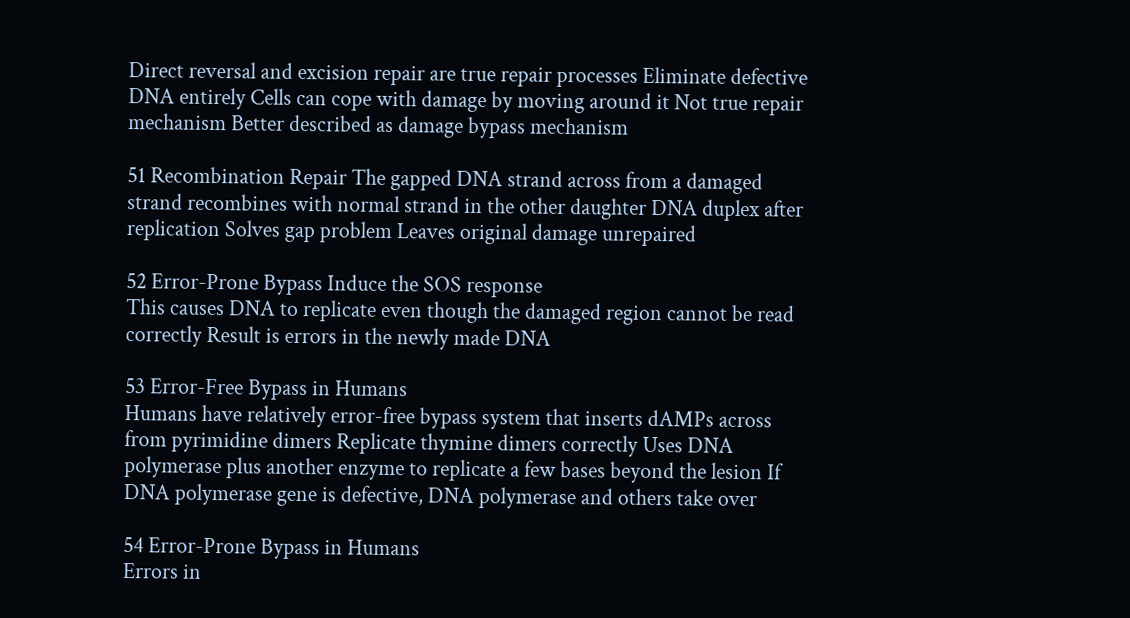Direct reversal and excision repair are true repair processes Eliminate defective DNA entirely Cells can cope with damage by moving around it Not true repair mechanism Better described as damage bypass mechanism

51 Recombination Repair The gapped DNA strand across from a damaged strand recombines with normal strand in the other daughter DNA duplex after replication Solves gap problem Leaves original damage unrepaired

52 Error-Prone Bypass Induce the SOS response
This causes DNA to replicate even though the damaged region cannot be read correctly Result is errors in the newly made DNA

53 Error-Free Bypass in Humans
Humans have relatively error-free bypass system that inserts dAMPs across from pyrimidine dimers Replicate thymine dimers correctly Uses DNA polymerase plus another enzyme to replicate a few bases beyond the lesion If DNA polymerase gene is defective, DNA polymerase and others take over

54 Error-Prone Bypass in Humans
Errors in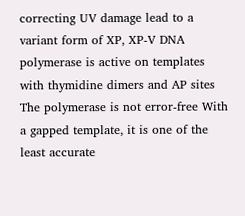correcting UV damage lead to a variant form of XP, XP-V DNA polymerase is active on templates with thymidine dimers and AP sites The polymerase is not error-free With a gapped template, it is one of the least accurate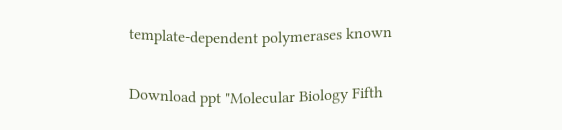template-dependent polymerases known

Download ppt "Molecular Biology Fifth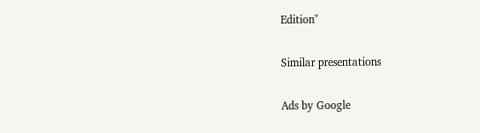Edition"

Similar presentations

Ads by Google